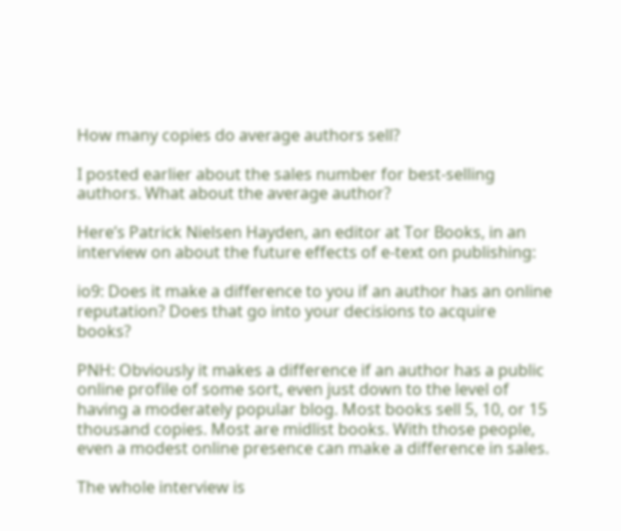How many copies do average authors sell?

I posted earlier about the sales number for best-selling authors. What about the average author?

Here’s Patrick Nielsen Hayden, an editor at Tor Books, in an interview on about the future effects of e-text on publishing:

io9: Does it make a difference to you if an author has an online reputation? Does that go into your decisions to acquire books?

PNH: Obviously it makes a difference if an author has a public online profile of some sort, even just down to the level of having a moderately popular blog. Most books sell 5, 10, or 15 thousand copies. Most are midlist books. With those people, even a modest online presence can make a difference in sales.

The whole interview is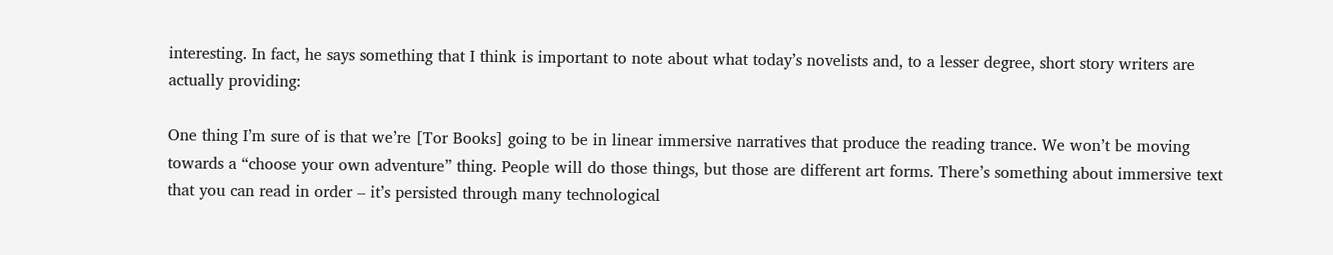interesting. In fact, he says something that I think is important to note about what today’s novelists and, to a lesser degree, short story writers are actually providing:

One thing I’m sure of is that we’re [Tor Books] going to be in linear immersive narratives that produce the reading trance. We won’t be moving towards a “choose your own adventure” thing. People will do those things, but those are different art forms. There’s something about immersive text that you can read in order – it’s persisted through many technological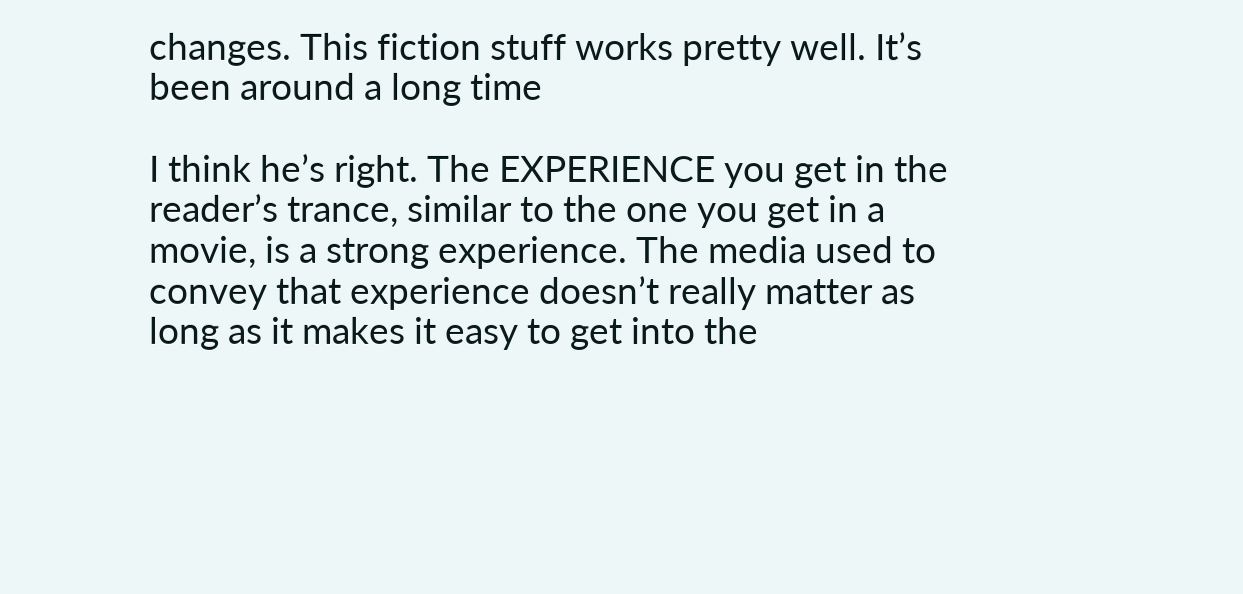changes. This fiction stuff works pretty well. It’s been around a long time

I think he’s right. The EXPERIENCE you get in the reader’s trance, similar to the one you get in a movie, is a strong experience. The media used to convey that experience doesn’t really matter as long as it makes it easy to get into the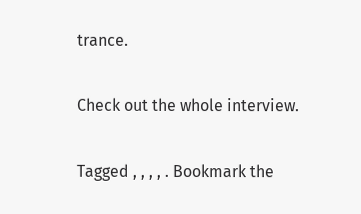trance.

Check out the whole interview.

Tagged , , , , . Bookmark the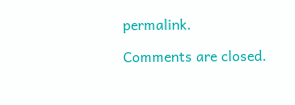permalink.

Comments are closed.